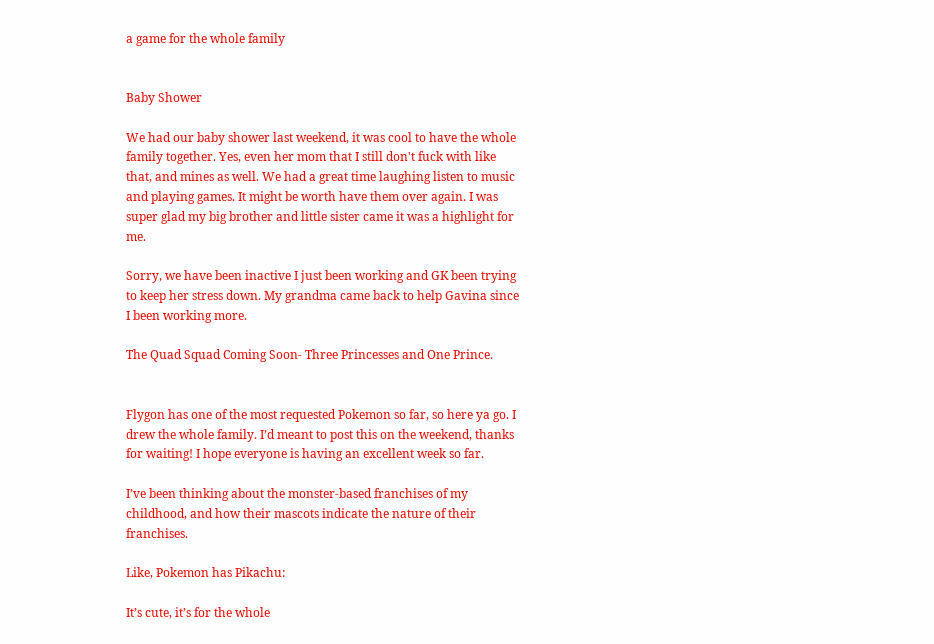a game for the whole family


Baby Shower

We had our baby shower last weekend, it was cool to have the whole family together. Yes, even her mom that I still don't fuck with like that, and mines as well. We had a great time laughing listen to music and playing games. It might be worth have them over again. I was super glad my big brother and little sister came it was a highlight for me.

Sorry, we have been inactive I just been working and GK been trying to keep her stress down. My grandma came back to help Gavina since I been working more.

The Quad Squad Coming Soon- Three Princesses and One Prince.


Flygon has one of the most requested Pokemon so far, so here ya go. I drew the whole family. I’d meant to post this on the weekend, thanks for waiting! I hope everyone is having an excellent week so far.

I’ve been thinking about the monster-based franchises of my childhood, and how their mascots indicate the nature of their franchises.

Like, Pokemon has Pikachu:

It’s cute, it’s for the whole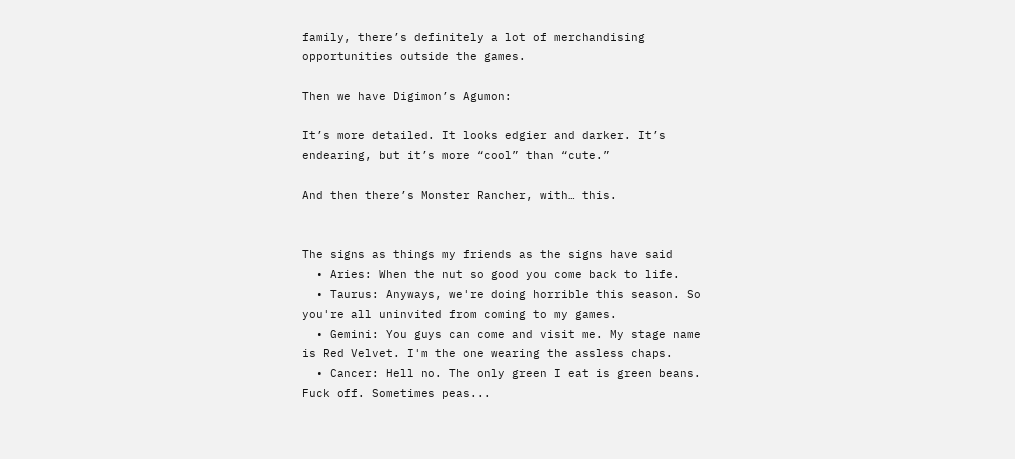family, there’s definitely a lot of merchandising opportunities outside the games.

Then we have Digimon’s Agumon:

It’s more detailed. It looks edgier and darker. It’s endearing, but it’s more “cool” than “cute.”

And then there’s Monster Rancher, with… this.


The signs as things my friends as the signs have said
  • Aries: When the nut so good you come back to life.
  • Taurus: Anyways, we're doing horrible this season. So you're all uninvited from coming to my games.
  • Gemini: You guys can come and visit me. My stage name is Red Velvet. I'm the one wearing the assless chaps.
  • Cancer: Hell no. The only green I eat is green beans. Fuck off. Sometimes peas...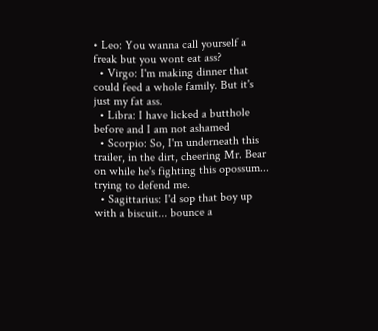• Leo: You wanna call yourself a freak but you wont eat ass?
  • Virgo: I'm making dinner that could feed a whole family. But it's just my fat ass.
  • Libra: I have licked a butthole before and I am not ashamed
  • Scorpio: So, I'm underneath this trailer, in the dirt, cheering Mr. Bear on while he's fighting this opossum... trying to defend me.
  • Sagittarius: I'd sop that boy up with a biscuit... bounce a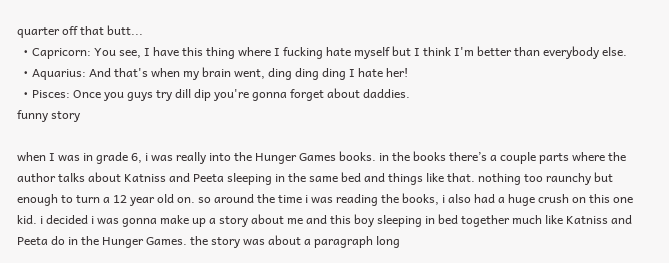quarter off that butt...
  • Capricorn: You see, I have this thing where I fucking hate myself but I think I'm better than everybody else.
  • Aquarius: And that's when my brain went, ding ding ding I hate her!
  • Pisces: Once you guys try dill dip you're gonna forget about daddies.
funny story

when I was in grade 6, i was really into the Hunger Games books. in the books there’s a couple parts where the author talks about Katniss and Peeta sleeping in the same bed and things like that. nothing too raunchy but enough to turn a 12 year old on. so around the time i was reading the books, i also had a huge crush on this one kid. i decided i was gonna make up a story about me and this boy sleeping in bed together much like Katniss and Peeta do in the Hunger Games. the story was about a paragraph long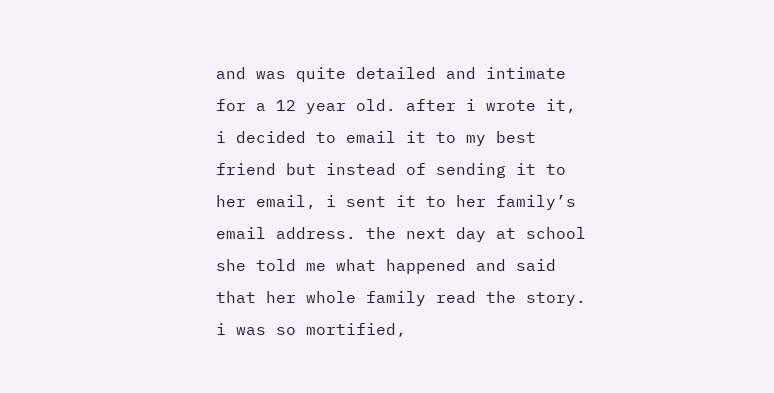and was quite detailed and intimate for a 12 year old. after i wrote it, i decided to email it to my best friend but instead of sending it to her email, i sent it to her family’s email address. the next day at school she told me what happened and said that her whole family read the story. i was so mortified,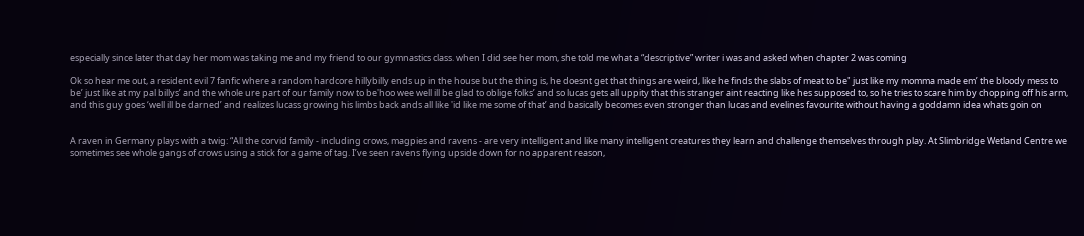especially since later that day her mom was taking me and my friend to our gymnastics class. when I did see her mom, she told me what a “descriptive” writer i was and asked when chapter 2 was coming

Ok so hear me out, a resident evil 7 fanfic where a random hardcore hillybilly ends up in the house but the thing is, he doesnt get that things are weird, like he finds the slabs of meat to be" just like my momma made em’ the bloody mess to be’ just like at my pal billys’ and the whole ure part of our family now to be'hoo wee well ill be glad to oblige folks’ and so lucas gets all uppity that this stranger aint reacting like hes supposed to, so he tries to scare him by chopping off his arm, and this guy goes ‘well ill be darned’ and realizes lucass growing his limbs back ands all like 'id like me some of that’ and basically becomes even stronger than lucas and evelines favourite without having a goddamn idea whats goin on


A raven in Germany plays with a twig: “All the corvid family - including crows, magpies and ravens - are very intelligent and like many intelligent creatures they learn and challenge themselves through play. At Slimbridge Wetland Centre we sometimes see whole gangs of crows using a stick for a game of tag. I’ve seen ravens flying upside down for no apparent reason,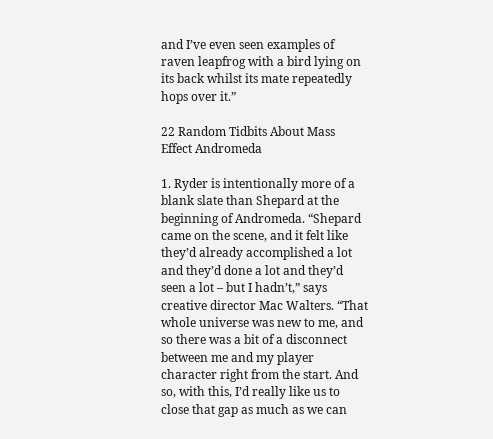and I’ve even seen examples of raven leapfrog with a bird lying on its back whilst its mate repeatedly hops over it.”

22 Random Tidbits About Mass Effect Andromeda

1. Ryder is intentionally more of a blank slate than Shepard at the beginning of Andromeda. “Shepard came on the scene, and it felt like they’d already accomplished a lot and they’d done a lot and they’d seen a lot – but I hadn’t,” says creative director Mac Walters. “That whole universe was new to me, and so there was a bit of a disconnect between me and my player character right from the start. And so, with this, I’d really like us to close that gap as much as we can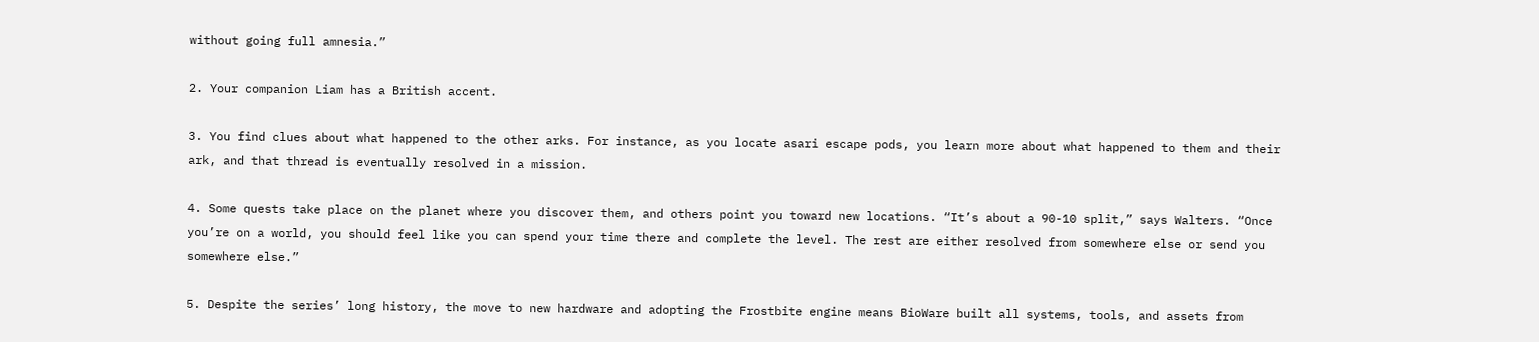without going full amnesia.”

2. Your companion Liam has a British accent.

3. You find clues about what happened to the other arks. For instance, as you locate asari escape pods, you learn more about what happened to them and their ark, and that thread is eventually resolved in a mission.

4. Some quests take place on the planet where you discover them, and others point you toward new locations. “It’s about a 90-10 split,” says Walters. “Once you’re on a world, you should feel like you can spend your time there and complete the level. The rest are either resolved from somewhere else or send you somewhere else.”

5. Despite the series’ long history, the move to new hardware and adopting the Frostbite engine means BioWare built all systems, tools, and assets from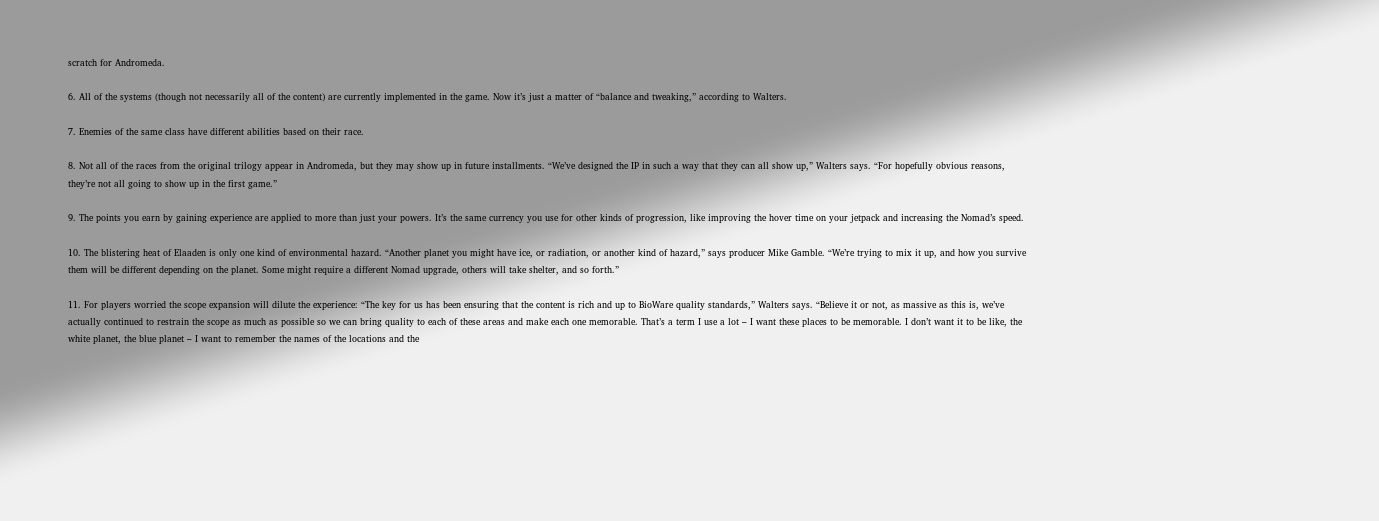scratch for Andromeda.

6. All of the systems (though not necessarily all of the content) are currently implemented in the game. Now it’s just a matter of “balance and tweaking,” according to Walters.

7. Enemies of the same class have different abilities based on their race.

8. Not all of the races from the original trilogy appear in Andromeda, but they may show up in future installments. “We’ve designed the IP in such a way that they can all show up,” Walters says. “For hopefully obvious reasons, they’re not all going to show up in the first game.”

9. The points you earn by gaining experience are applied to more than just your powers. It’s the same currency you use for other kinds of progression, like improving the hover time on your jetpack and increasing the Nomad’s speed.

10. The blistering heat of Elaaden is only one kind of environmental hazard. “Another planet you might have ice, or radiation, or another kind of hazard,” says producer Mike Gamble. “We’re trying to mix it up, and how you survive them will be different depending on the planet. Some might require a different Nomad upgrade, others will take shelter, and so forth.”

11. For players worried the scope expansion will dilute the experience: “The key for us has been ensuring that the content is rich and up to BioWare quality standards,” Walters says. “Believe it or not, as massive as this is, we’ve actually continued to restrain the scope as much as possible so we can bring quality to each of these areas and make each one memorable. That’s a term I use a lot – I want these places to be memorable. I don’t want it to be like, the white planet, the blue planet – I want to remember the names of the locations and the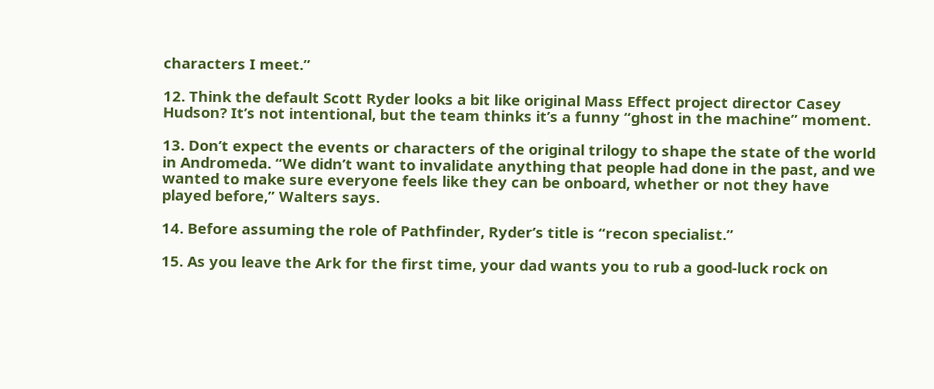characters I meet.”

12. Think the default Scott Ryder looks a bit like original Mass Effect project director Casey Hudson? It’s not intentional, but the team thinks it’s a funny “ghost in the machine” moment.

13. Don’t expect the events or characters of the original trilogy to shape the state of the world in Andromeda. “We didn’t want to invalidate anything that people had done in the past, and we wanted to make sure everyone feels like they can be onboard, whether or not they have played before,” Walters says.

14. Before assuming the role of Pathfinder, Ryder’s title is “recon specialist.”

15. As you leave the Ark for the first time, your dad wants you to rub a good-luck rock on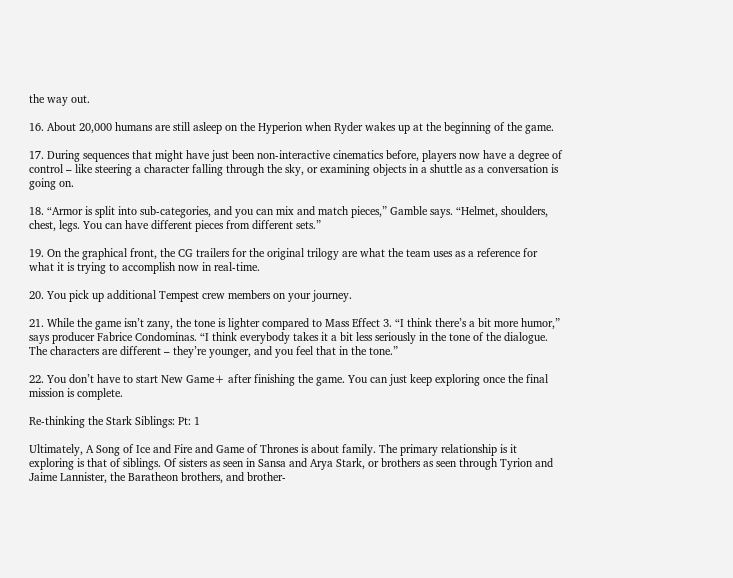the way out.

16. About 20,000 humans are still asleep on the Hyperion when Ryder wakes up at the beginning of the game.

17. During sequences that might have just been non-interactive cinematics before, players now have a degree of control – like steering a character falling through the sky, or examining objects in a shuttle as a conversation is going on.

18. “Armor is split into sub-categories, and you can mix and match pieces,” Gamble says. “Helmet, shoulders, chest, legs. You can have different pieces from different sets.”

19. On the graphical front, the CG trailers for the original trilogy are what the team uses as a reference for what it is trying to accomplish now in real-time.

20. You pick up additional Tempest crew members on your journey.

21. While the game isn’t zany, the tone is lighter compared to Mass Effect 3. “I think there’s a bit more humor,” says producer Fabrice Condominas. “I think everybody takes it a bit less seriously in the tone of the dialogue. The characters are different – they’re younger, and you feel that in the tone.”

22. You don’t have to start New Game+ after finishing the game. You can just keep exploring once the final mission is complete.

Re-thinking the Stark Siblings: Pt: 1

Ultimately, A Song of Ice and Fire and Game of Thrones is about family. The primary relationship is it exploring is that of siblings. Of sisters as seen in Sansa and Arya Stark, or brothers as seen through Tyrion and Jaime Lannister, the Baratheon brothers, and brother-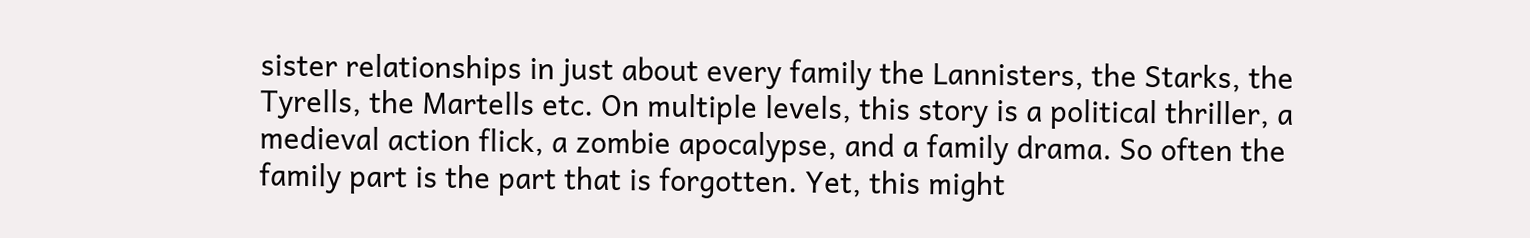sister relationships in just about every family the Lannisters, the Starks, the Tyrells, the Martells etc. On multiple levels, this story is a political thriller, a medieval action flick, a zombie apocalypse, and a family drama. So often the family part is the part that is forgotten. Yet, this might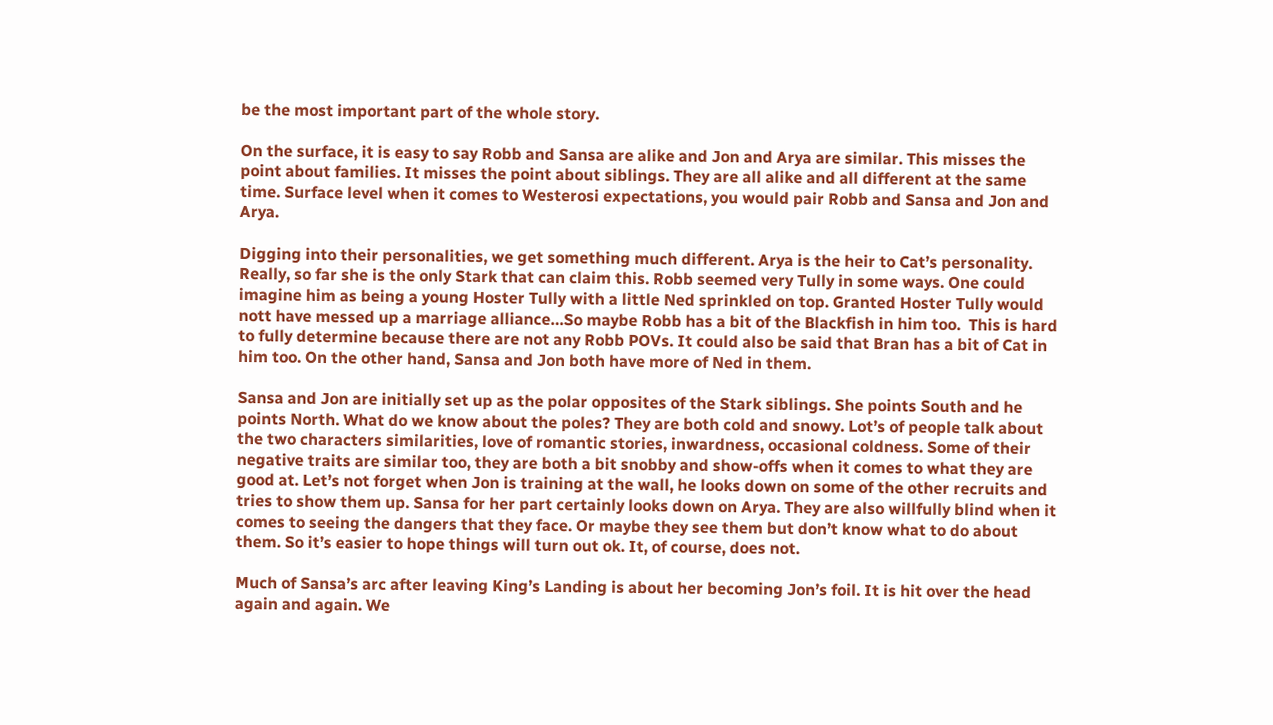be the most important part of the whole story.

On the surface, it is easy to say Robb and Sansa are alike and Jon and Arya are similar. This misses the point about families. It misses the point about siblings. They are all alike and all different at the same time. Surface level when it comes to Westerosi expectations, you would pair Robb and Sansa and Jon and Arya.

Digging into their personalities, we get something much different. Arya is the heir to Cat’s personality. Really, so far she is the only Stark that can claim this. Robb seemed very Tully in some ways. One could imagine him as being a young Hoster Tully with a little Ned sprinkled on top. Granted Hoster Tully would nott have messed up a marriage alliance…So maybe Robb has a bit of the Blackfish in him too.  This is hard to fully determine because there are not any Robb POVs. It could also be said that Bran has a bit of Cat in him too. On the other hand, Sansa and Jon both have more of Ned in them.

Sansa and Jon are initially set up as the polar opposites of the Stark siblings. She points South and he points North. What do we know about the poles? They are both cold and snowy. Lot’s of people talk about the two characters similarities, love of romantic stories, inwardness, occasional coldness. Some of their negative traits are similar too, they are both a bit snobby and show-offs when it comes to what they are good at. Let’s not forget when Jon is training at the wall, he looks down on some of the other recruits and tries to show them up. Sansa for her part certainly looks down on Arya. They are also willfully blind when it comes to seeing the dangers that they face. Or maybe they see them but don’t know what to do about them. So it’s easier to hope things will turn out ok. It, of course, does not.

Much of Sansa’s arc after leaving King’s Landing is about her becoming Jon’s foil. It is hit over the head again and again. We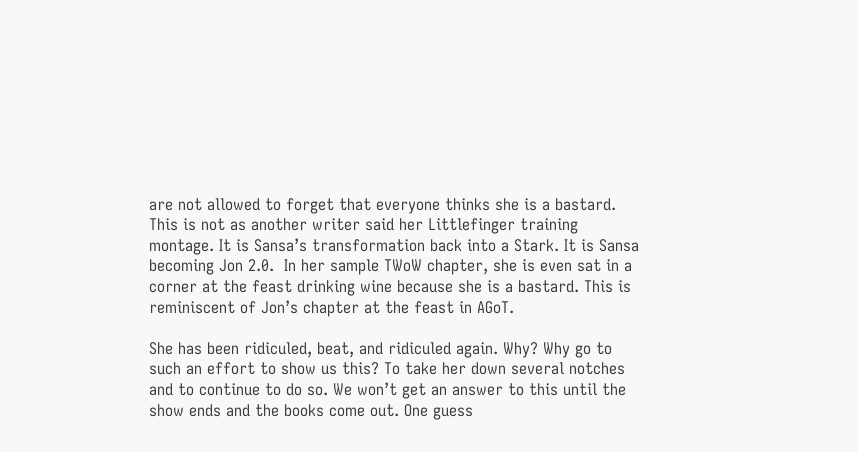are not allowed to forget that everyone thinks she is a bastard. This is not as another writer said her Littlefinger training montage. It is Sansa’s transformation back into a Stark. It is Sansa becoming Jon 2.0.  In her sample TWoW chapter, she is even sat in a corner at the feast drinking wine because she is a bastard. This is reminiscent of Jon’s chapter at the feast in AGoT.

She has been ridiculed, beat, and ridiculed again. Why? Why go to such an effort to show us this? To take her down several notches and to continue to do so. We won’t get an answer to this until the show ends and the books come out. One guess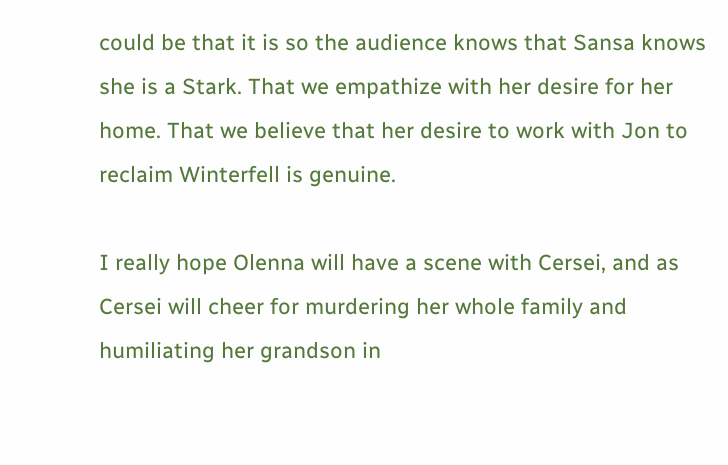could be that it is so the audience knows that Sansa knows she is a Stark. That we empathize with her desire for her home. That we believe that her desire to work with Jon to reclaim Winterfell is genuine.

I really hope Olenna will have a scene with Cersei, and as Cersei will cheer for murdering her whole family and humiliating her grandson in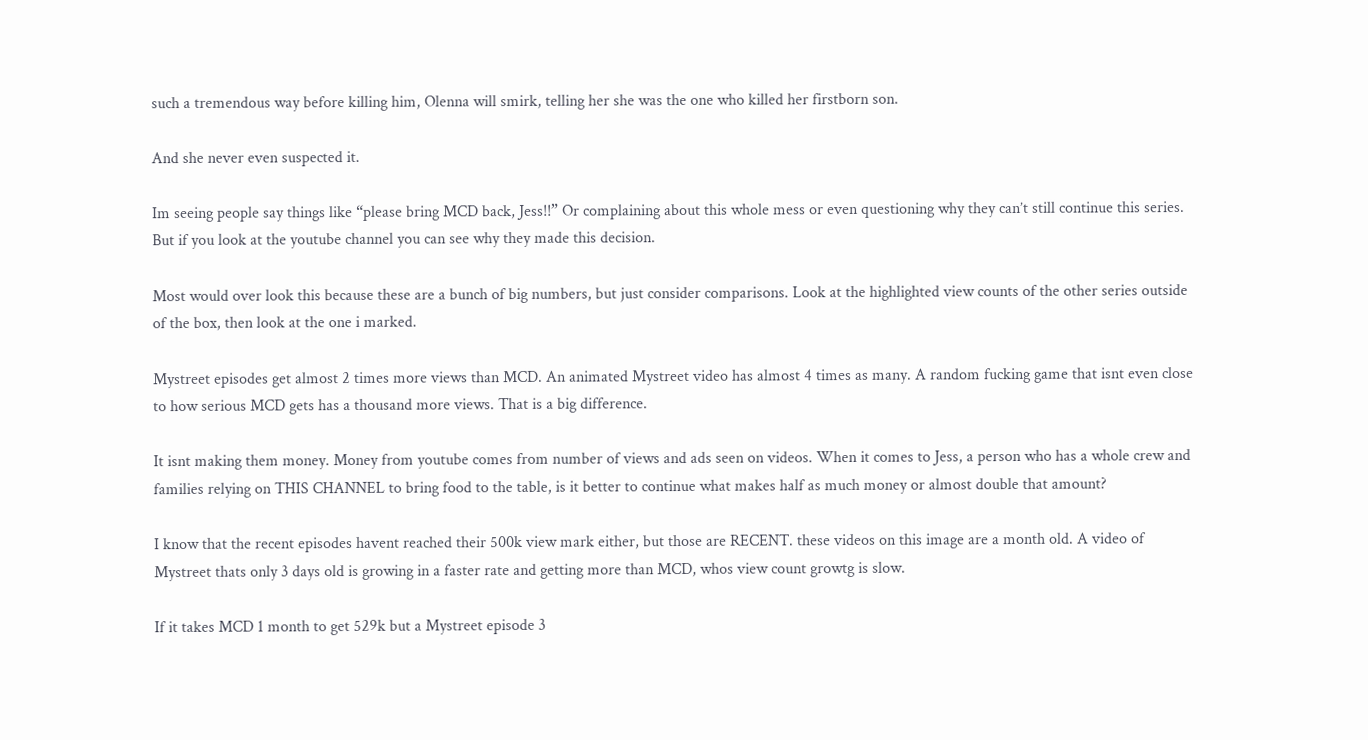such a tremendous way before killing him, Olenna will smirk, telling her she was the one who killed her firstborn son.

And she never even suspected it.

Im seeing people say things like “please bring MCD back, Jess!!” Or complaining about this whole mess or even questioning why they can’t still continue this series. But if you look at the youtube channel you can see why they made this decision.

Most would over look this because these are a bunch of big numbers, but just consider comparisons. Look at the highlighted view counts of the other series outside of the box, then look at the one i marked.

Mystreet episodes get almost 2 times more views than MCD. An animated Mystreet video has almost 4 times as many. A random fucking game that isnt even close to how serious MCD gets has a thousand more views. That is a big difference.

It isnt making them money. Money from youtube comes from number of views and ads seen on videos. When it comes to Jess, a person who has a whole crew and families relying on THIS CHANNEL to bring food to the table, is it better to continue what makes half as much money or almost double that amount?

I know that the recent episodes havent reached their 500k view mark either, but those are RECENT. these videos on this image are a month old. A video of Mystreet thats only 3 days old is growing in a faster rate and getting more than MCD, whos view count growtg is slow.

If it takes MCD 1 month to get 529k but a Mystreet episode 3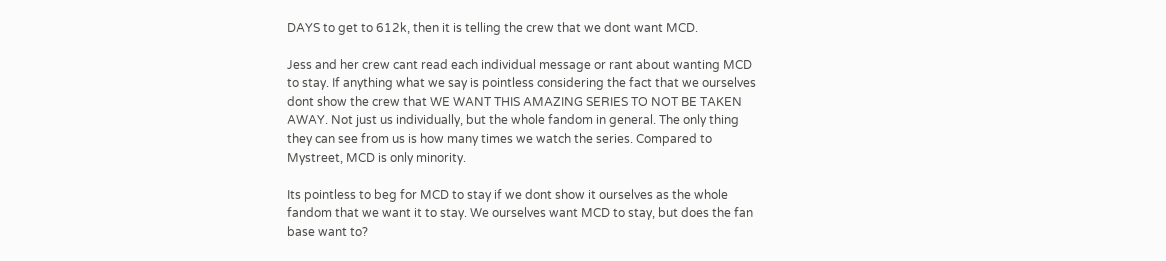DAYS to get to 612k, then it is telling the crew that we dont want MCD.

Jess and her crew cant read each individual message or rant about wanting MCD to stay. If anything what we say is pointless considering the fact that we ourselves dont show the crew that WE WANT THIS AMAZING SERIES TO NOT BE TAKEN AWAY. Not just us individually, but the whole fandom in general. The only thing they can see from us is how many times we watch the series. Compared to Mystreet, MCD is only minority.

Its pointless to beg for MCD to stay if we dont show it ourselves as the whole fandom that we want it to stay. We ourselves want MCD to stay, but does the fan base want to?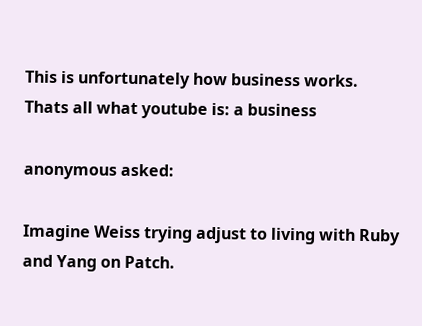This is unfortunately how business works. Thats all what youtube is: a business

anonymous asked:

Imagine Weiss trying adjust to living with Ruby and Yang on Patch.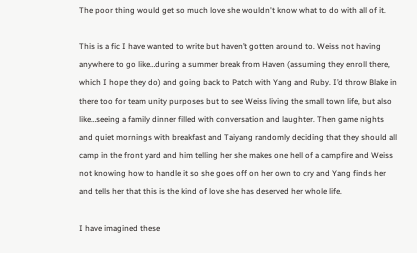The poor thing would get so much love she wouldn't know what to do with all of it.

This is a fic I have wanted to write but haven’t gotten around to. Weiss not having anywhere to go like…during a summer break from Haven (assuming they enroll there, which I hope they do) and going back to Patch with Yang and Ruby. I’d throw Blake in there too for team unity purposes but to see Weiss living the small town life, but also like…seeing a family dinner filled with conversation and laughter. Then game nights and quiet mornings with breakfast and Taiyang randomly deciding that they should all camp in the front yard and him telling her she makes one hell of a campfire and Weiss not knowing how to handle it so she goes off on her own to cry and Yang finds her and tells her that this is the kind of love she has deserved her whole life.

I have imagined these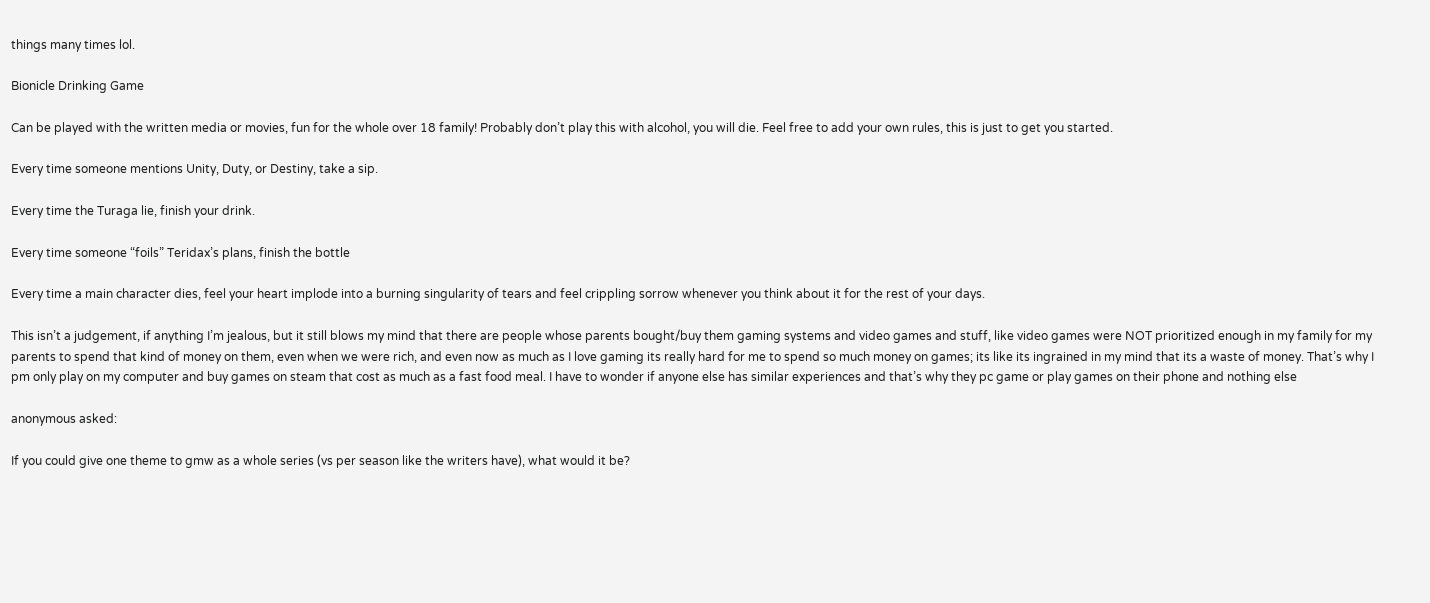things many times lol.

Bionicle Drinking Game

Can be played with the written media or movies, fun for the whole over 18 family! Probably don’t play this with alcohol, you will die. Feel free to add your own rules, this is just to get you started.

Every time someone mentions Unity, Duty, or Destiny, take a sip.

Every time the Turaga lie, finish your drink.

Every time someone “foils” Teridax’s plans, finish the bottle

Every time a main character dies, feel your heart implode into a burning singularity of tears and feel crippling sorrow whenever you think about it for the rest of your days.

This isn’t a judgement, if anything I’m jealous, but it still blows my mind that there are people whose parents bought/buy them gaming systems and video games and stuff, like video games were NOT prioritized enough in my family for my parents to spend that kind of money on them, even when we were rich, and even now as much as I love gaming its really hard for me to spend so much money on games; its like its ingrained in my mind that its a waste of money. That’s why I pm only play on my computer and buy games on steam that cost as much as a fast food meal. I have to wonder if anyone else has similar experiences and that’s why they pc game or play games on their phone and nothing else

anonymous asked:

If you could give one theme to gmw as a whole series (vs per season like the writers have), what would it be?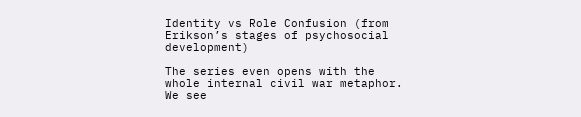Identity vs Role Confusion (from Erikson’s stages of psychosocial development)

The series even opens with the whole internal civil war metaphor. We see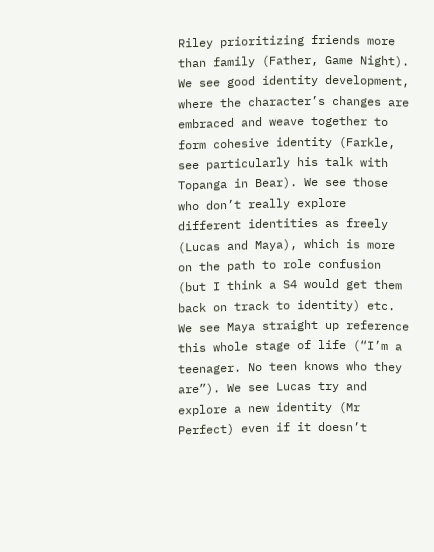Riley prioritizing friends more than family (Father, Game Night). We see good identity development, where the character’s changes are embraced and weave together to form cohesive identity (Farkle, see particularly his talk with Topanga in Bear). We see those who don’t really explore different identities as freely (Lucas and Maya), which is more on the path to role confusion (but I think a S4 would get them back on track to identity) etc. We see Maya straight up reference this whole stage of life (“I’m a teenager. No teen knows who they are”). We see Lucas try and explore a new identity (Mr Perfect) even if it doesn’t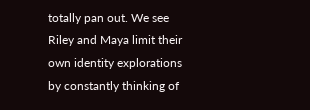totally pan out. We see Riley and Maya limit their own identity explorations by constantly thinking of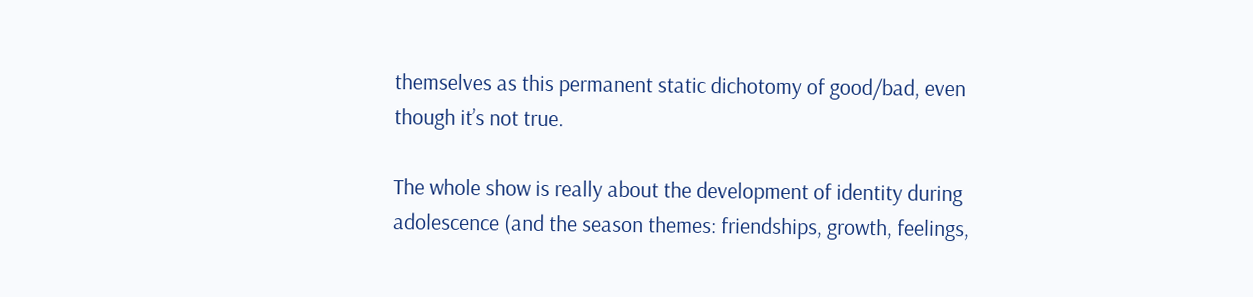themselves as this permanent static dichotomy of good/bad, even though it’s not true.

The whole show is really about the development of identity during adolescence (and the season themes: friendships, growth, feelings,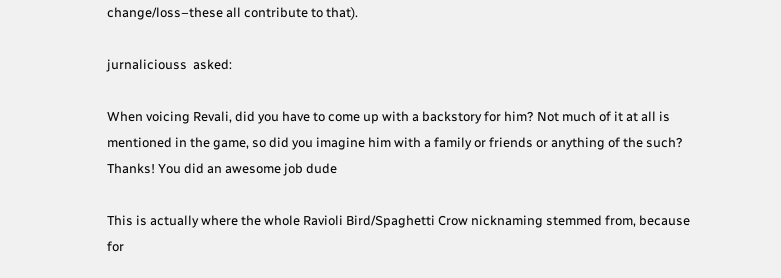change/loss–these all contribute to that).

jurnaliciouss  asked:

When voicing Revali, did you have to come up with a backstory for him? Not much of it at all is mentioned in the game, so did you imagine him with a family or friends or anything of the such? Thanks! You did an awesome job dude

This is actually where the whole Ravioli Bird/Spaghetti Crow nicknaming stemmed from, because for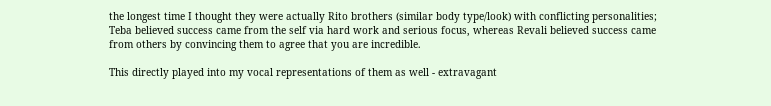the longest time I thought they were actually Rito brothers (similar body type/look) with conflicting personalities; Teba believed success came from the self via hard work and serious focus, whereas Revali believed success came from others by convincing them to agree that you are incredible.

This directly played into my vocal representations of them as well - extravagant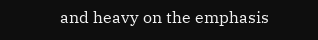and heavy on the emphasis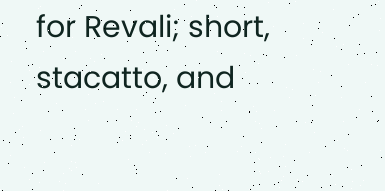for Revali; short, stacatto, and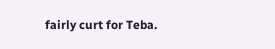fairly curt for Teba.